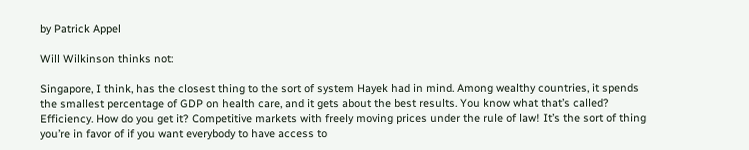by Patrick Appel

Will Wilkinson thinks not:

Singapore, I think, has the closest thing to the sort of system Hayek had in mind. Among wealthy countries, it spends the smallest percentage of GDP on health care, and it gets about the best results. You know what that’s called? Efficiency. How do you get it? Competitive markets with freely moving prices under the rule of law! It’s the sort of thing you’re in favor of if you want everybody to have access to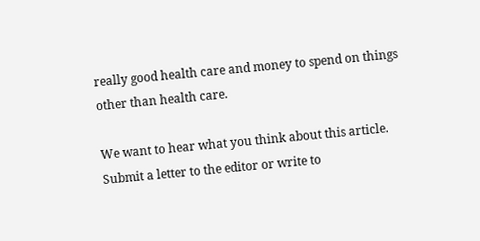really good health care and money to spend on things other than health care.

We want to hear what you think about this article. Submit a letter to the editor or write to